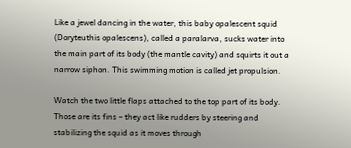Like a jewel dancing in the water, this baby opalescent squid (Doryteuthis opalescens), called a paralarva, sucks water into the main part of its body (the mantle cavity) and squirts it out a narrow siphon. This swimming motion is called jet propulsion.

Watch the two little flaps attached to the top part of its body. Those are its fins – they act like rudders by steering and stabilizing the squid as it moves through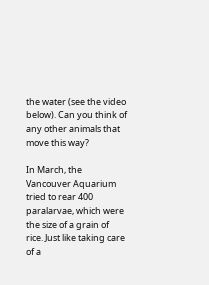the water (see the video below). Can you think of any other animals that move this way?

In March, the Vancouver Aquarium tried to rear 400 paralarvae, which were the size of a grain of rice. Just like taking care of a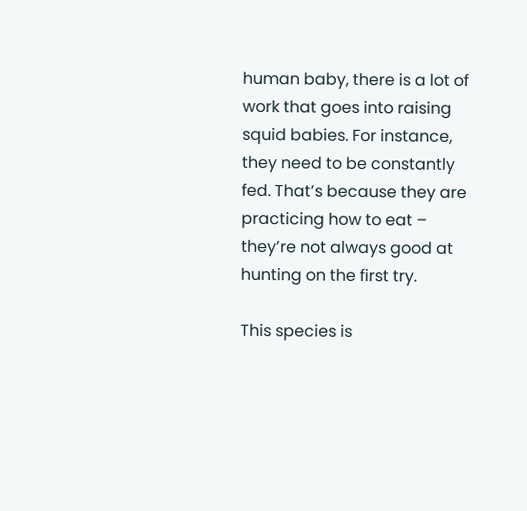human baby, there is a lot of work that goes into raising squid babies. For instance, they need to be constantly fed. That’s because they are practicing how to eat – they’re not always good at hunting on the first try.

This species is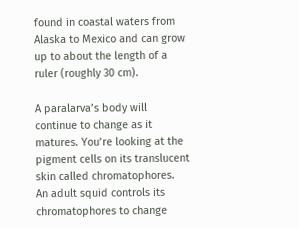found in coastal waters from Alaska to Mexico and can grow up to about the length of a ruler (roughly 30 cm).

A paralarva’s body will continue to change as it matures. You’re looking at the pigment cells on its translucent skin called chromatophores.  An adult squid controls its chromatophores to change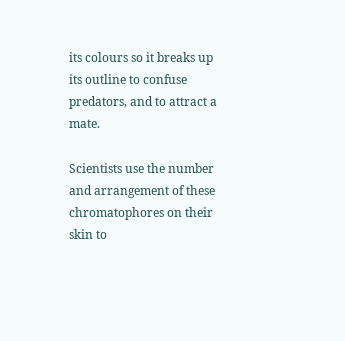its colours so it breaks up its outline to confuse predators, and to attract a mate.

Scientists use the number and arrangement of these chromatophores on their skin to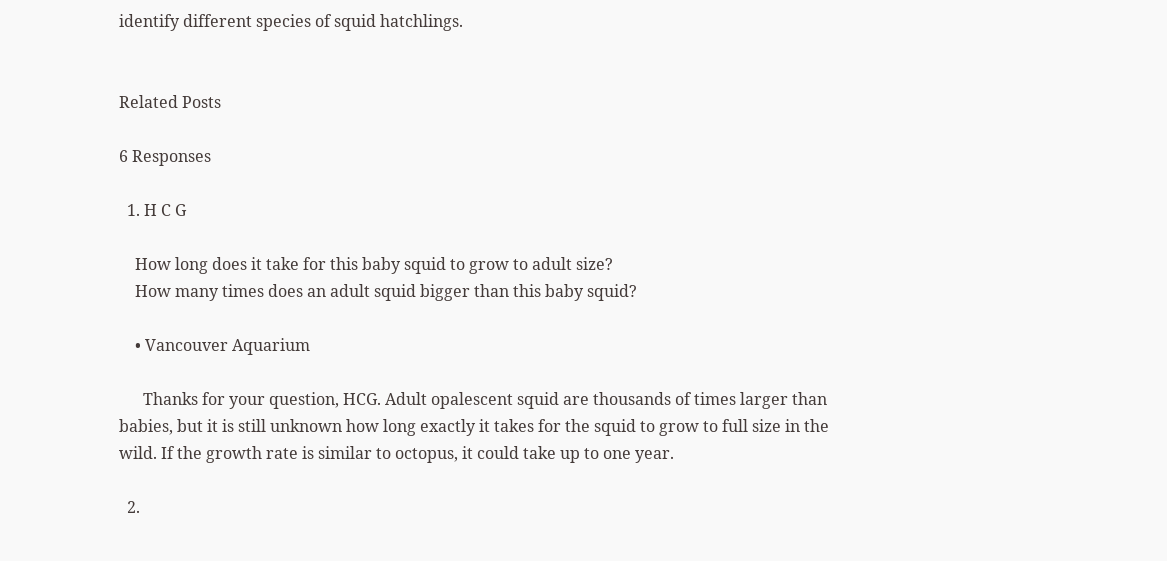identify different species of squid hatchlings.


Related Posts

6 Responses

  1. H C G

    How long does it take for this baby squid to grow to adult size?
    How many times does an adult squid bigger than this baby squid?

    • Vancouver Aquarium

      Thanks for your question, HCG. Adult opalescent squid are thousands of times larger than babies, but it is still unknown how long exactly it takes for the squid to grow to full size in the wild. If the growth rate is similar to octopus, it could take up to one year.

  2.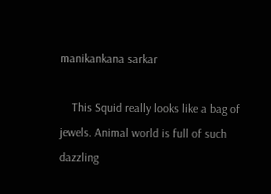manikankana sarkar

    This Squid really looks like a bag of jewels. Animal world is full of such dazzling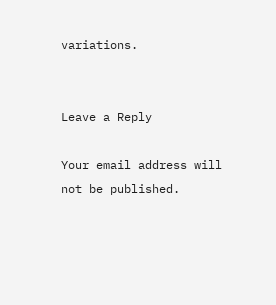variations.


Leave a Reply

Your email address will not be published.